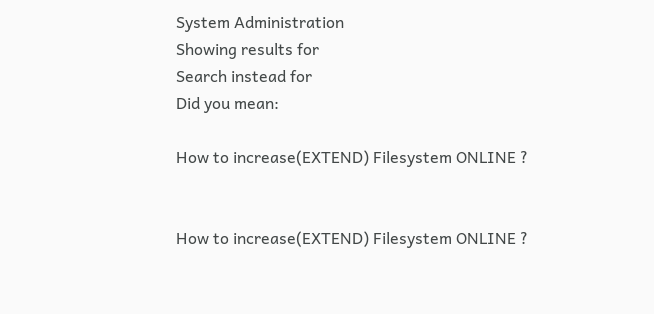System Administration
Showing results for
Search instead for
Did you mean:

How to increase(EXTEND) Filesystem ONLINE ?


How to increase(EXTEND) Filesystem ONLINE ?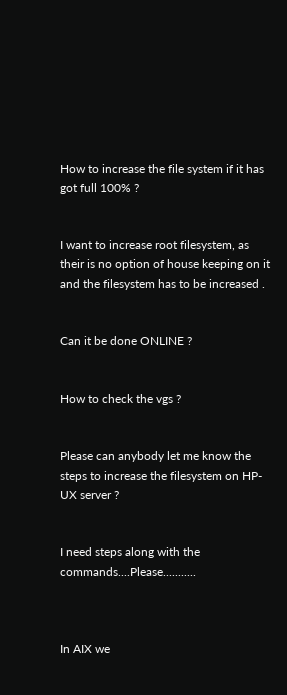How to increase the file system if it has got full 100% ?


I want to increase root filesystem, as their is no option of house keeping on it and the filesystem has to be increased .


Can it be done ONLINE ?


How to check the vgs ?


Please can anybody let me know the steps to increase the filesystem on HP-UX server ?


I need steps along with the commands....Please...........



In AIX we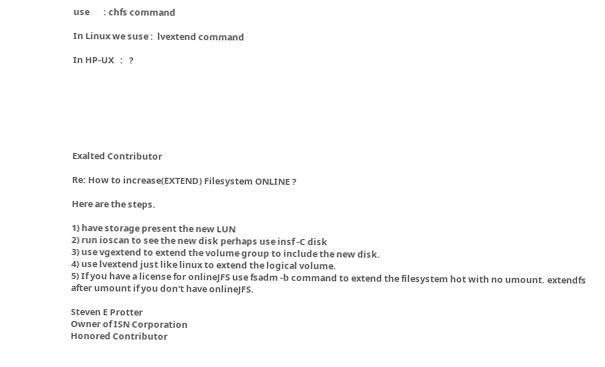use       : chfs command

In Linux we suse :  lvextend command

In HP-UX   :   ?







Exalted Contributor

Re: How to increase(EXTEND) Filesystem ONLINE ?

Here are the steps.

1) have storage present the new LUN
2) run ioscan to see the new disk perhaps use insf -C disk
3) use vgextend to extend the volume group to include the new disk.
4) use lvextend just like linux to extend the logical volume.
5) If you have a license for onlineJFS use fsadm -b command to extend the filesystem hot with no umount. extendfs after umount if you don't have onlineJFS.

Steven E Protter
Owner of ISN Corporation
Honored Contributor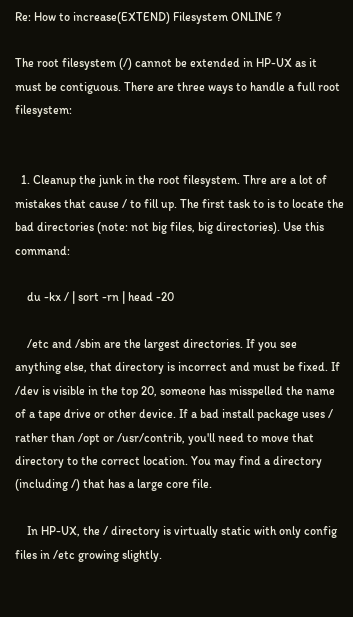Re: How to increase(EXTEND) Filesystem ONLINE ?

The root filesystem (/) cannot be extended in HP-UX as it must be contiguous. There are three ways to handle a full root filesystem:


  1. Cleanup the junk in the root filesystem. Thre are a lot of mistakes that cause / to fill up. The first task to is to locate the bad directories (note: not big files, big directories). Use this command:

    du -kx / | sort -rn | head -20

    /etc and /sbin are the largest directories. If you see anything else, that directory is incorrect and must be fixed. If /dev is visible in the top 20, someone has misspelled the name of a tape drive or other device. If a bad install package uses / rather than /opt or /usr/contrib, you'll need to move that directory to the correct location. You may find a directory (including /) that has a large core file.

    In HP-UX, the / directory is virtually static with only config files in /etc growing slightly.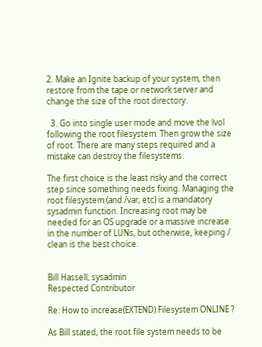2. Make an Ignite backup of your system, then restore from the tape or network server and change the size of the root directory.

  3. Go into single user mode and move the lvol following the root filesystem. Then grow the size of root. There are many steps required and a mistake can destroy the filesystems.

The first choice is the least risky and the correct step since something needs fixing. Managing the root filesystem (and /var, etc) is a mandatory sysadmin function. Increasing root may be needed for an OS upgrade or a massive increase in the number of LUNs, but otherwise, keeping / clean is the best choice.


Bill Hassell, sysadmin
Respected Contributor

Re: How to increase(EXTEND) Filesystem ONLINE ?

As Bill stated, the root file system needs to be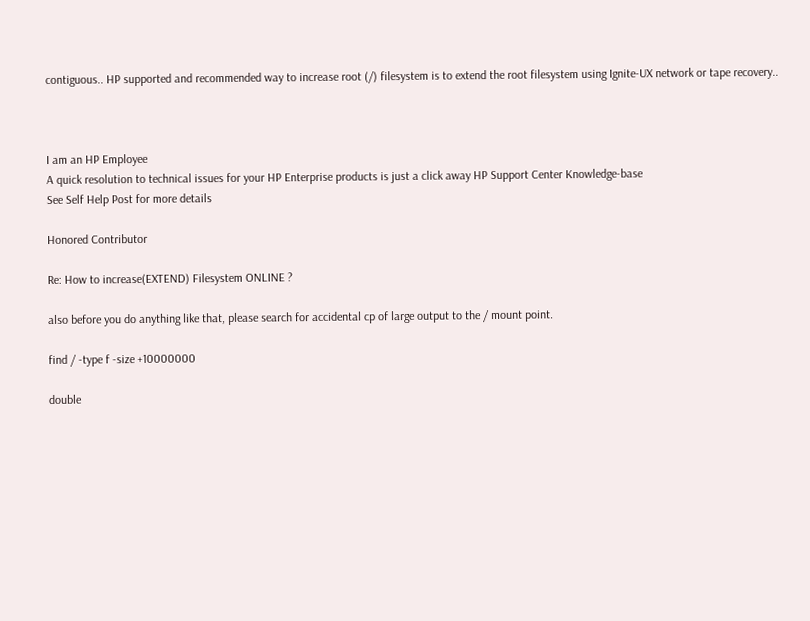contiguous.. HP supported and recommended way to increase root (/) filesystem is to extend the root filesystem using Ignite-UX network or tape recovery..



I am an HP Employee
A quick resolution to technical issues for your HP Enterprise products is just a click away HP Support Center Knowledge-base
See Self Help Post for more details

Honored Contributor

Re: How to increase(EXTEND) Filesystem ONLINE ?

also before you do anything like that, please search for accidental cp of large output to the / mount point.

find / -type f -size +10000000

double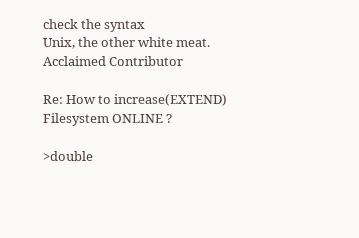check the syntax
Unix, the other white meat.
Acclaimed Contributor

Re: How to increase(EXTEND) Filesystem ONLINE ?

>double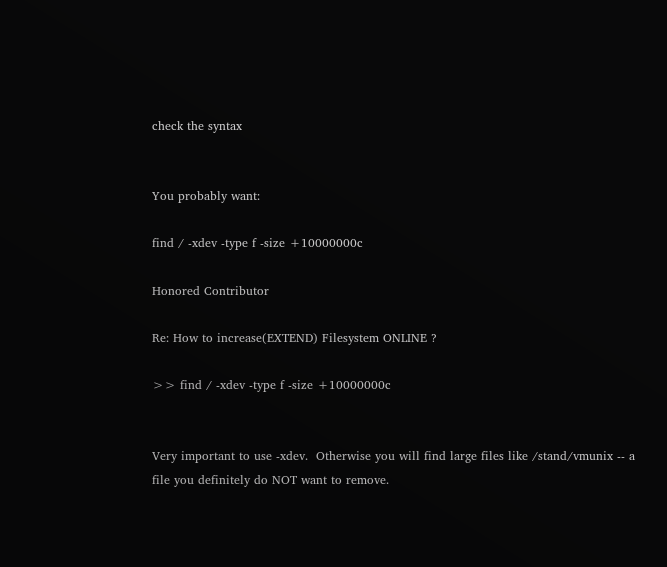check the syntax


You probably want:

find / -xdev -type f -size +10000000c

Honored Contributor

Re: How to increase(EXTEND) Filesystem ONLINE ?

>> find / -xdev -type f -size +10000000c


Very important to use -xdev.  Otherwise you will find large files like /stand/vmunix -- a file you definitely do NOT want to remove.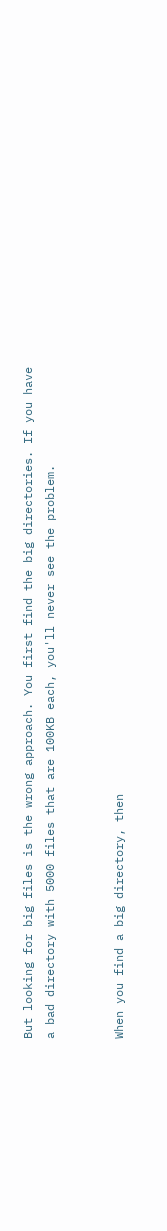But looking for big files is the wrong approach. You first find the big directories. If you have a bad directory with 5000 files that are 100KB each, you'll never see the problem.


When you find a big directory, then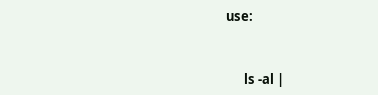use:


      ls -al |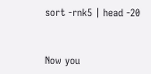sort -rnk5 | head -20


Now you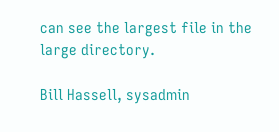can see the largest file in the large directory.

Bill Hassell, sysadmin